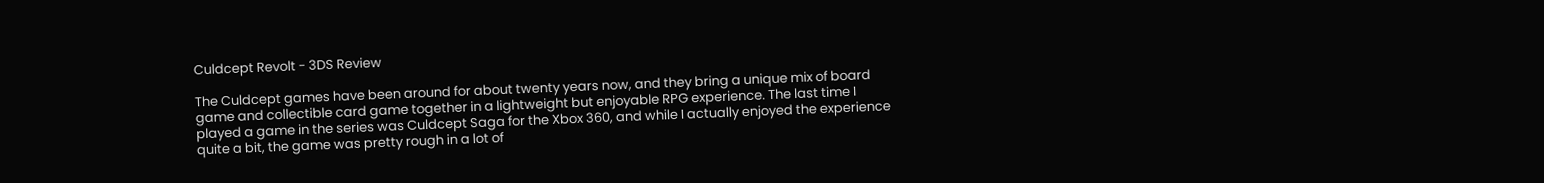Culdcept Revolt - 3DS Review

The Culdcept games have been around for about twenty years now, and they bring a unique mix of board game and collectible card game together in a lightweight but enjoyable RPG experience. The last time I played a game in the series was Culdcept Saga for the Xbox 360, and while I actually enjoyed the experience quite a bit, the game was pretty rough in a lot of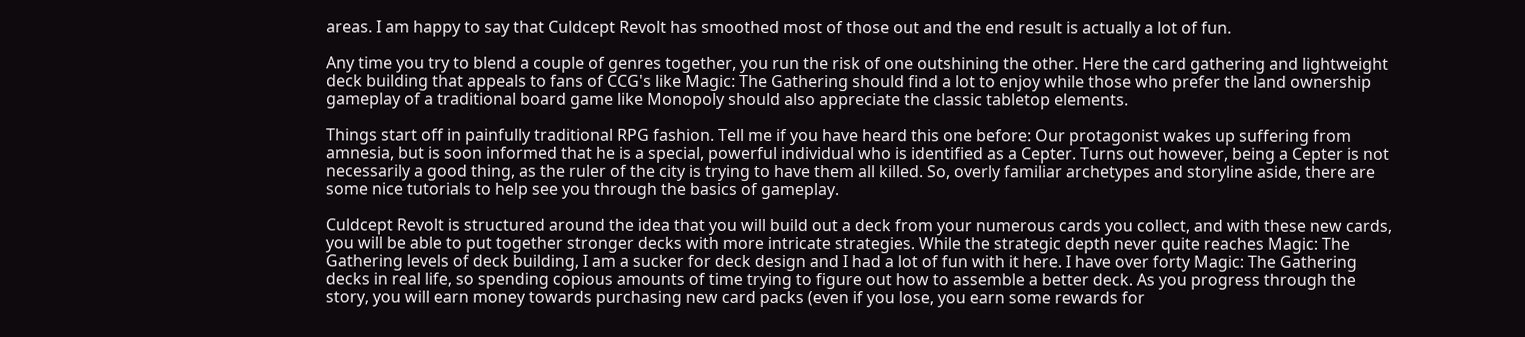areas. I am happy to say that Culdcept Revolt has smoothed most of those out and the end result is actually a lot of fun.

Any time you try to blend a couple of genres together, you run the risk of one outshining the other. Here the card gathering and lightweight deck building that appeals to fans of CCG's like Magic: The Gathering should find a lot to enjoy while those who prefer the land ownership gameplay of a traditional board game like Monopoly should also appreciate the classic tabletop elements.

Things start off in painfully traditional RPG fashion. Tell me if you have heard this one before: Our protagonist wakes up suffering from amnesia, but is soon informed that he is a special, powerful individual who is identified as a Cepter. Turns out however, being a Cepter is not necessarily a good thing, as the ruler of the city is trying to have them all killed. So, overly familiar archetypes and storyline aside, there are some nice tutorials to help see you through the basics of gameplay.

Culdcept Revolt is structured around the idea that you will build out a deck from your numerous cards you collect, and with these new cards, you will be able to put together stronger decks with more intricate strategies. While the strategic depth never quite reaches Magic: The Gathering levels of deck building, I am a sucker for deck design and I had a lot of fun with it here. I have over forty Magic: The Gathering decks in real life, so spending copious amounts of time trying to figure out how to assemble a better deck. As you progress through the story, you will earn money towards purchasing new card packs (even if you lose, you earn some rewards for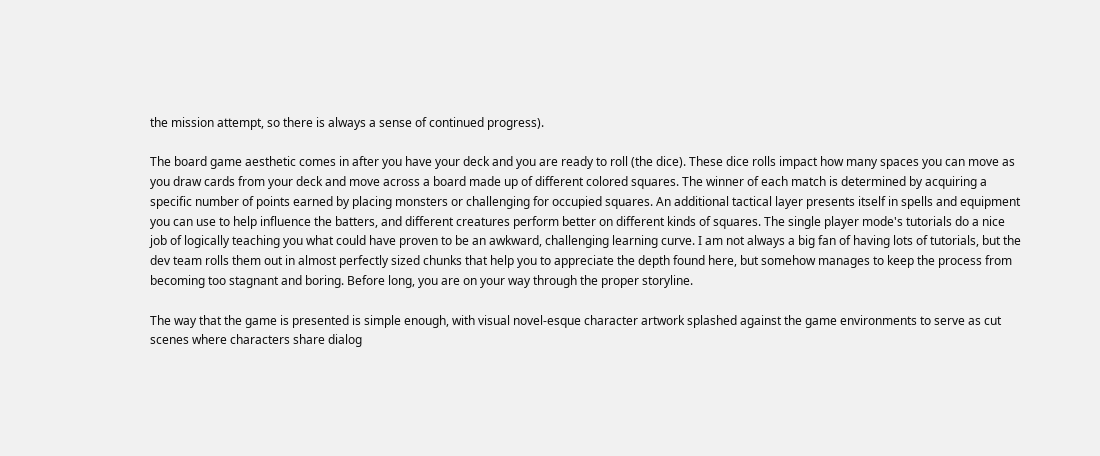the mission attempt, so there is always a sense of continued progress).

The board game aesthetic comes in after you have your deck and you are ready to roll (the dice). These dice rolls impact how many spaces you can move as you draw cards from your deck and move across a board made up of different colored squares. The winner of each match is determined by acquiring a specific number of points earned by placing monsters or challenging for occupied squares. An additional tactical layer presents itself in spells and equipment you can use to help influence the batters, and different creatures perform better on different kinds of squares. The single player mode's tutorials do a nice job of logically teaching you what could have proven to be an awkward, challenging learning curve. I am not always a big fan of having lots of tutorials, but the dev team rolls them out in almost perfectly sized chunks that help you to appreciate the depth found here, but somehow manages to keep the process from becoming too stagnant and boring. Before long, you are on your way through the proper storyline.

The way that the game is presented is simple enough, with visual novel-esque character artwork splashed against the game environments to serve as cut scenes where characters share dialog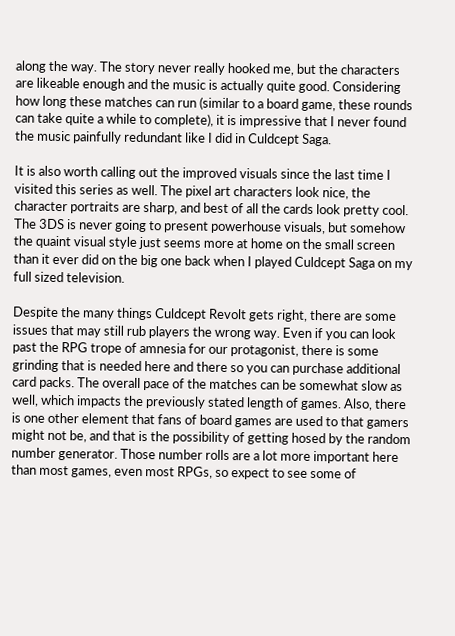along the way. The story never really hooked me, but the characters are likeable enough and the music is actually quite good. Considering how long these matches can run (similar to a board game, these rounds can take quite a while to complete), it is impressive that I never found the music painfully redundant like I did in Culdcept Saga.

It is also worth calling out the improved visuals since the last time I visited this series as well. The pixel art characters look nice, the character portraits are sharp, and best of all the cards look pretty cool. The 3DS is never going to present powerhouse visuals, but somehow the quaint visual style just seems more at home on the small screen than it ever did on the big one back when I played Culdcept Saga on my full sized television.

Despite the many things Culdcept Revolt gets right, there are some issues that may still rub players the wrong way. Even if you can look past the RPG trope of amnesia for our protagonist, there is some grinding that is needed here and there so you can purchase additional card packs. The overall pace of the matches can be somewhat slow as well, which impacts the previously stated length of games. Also, there is one other element that fans of board games are used to that gamers might not be, and that is the possibility of getting hosed by the random number generator. Those number rolls are a lot more important here than most games, even most RPGs, so expect to see some of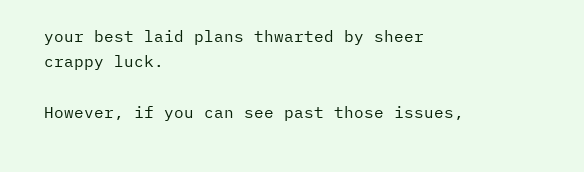your best laid plans thwarted by sheer crappy luck.

However, if you can see past those issues,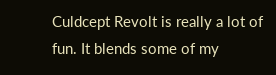Culdcept Revolt is really a lot of fun. It blends some of my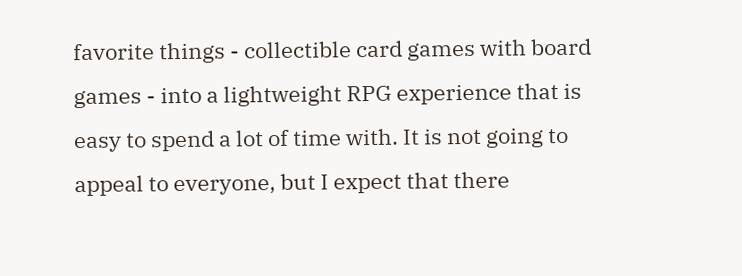favorite things - collectible card games with board games - into a lightweight RPG experience that is easy to spend a lot of time with. It is not going to appeal to everyone, but I expect that there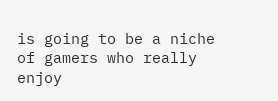is going to be a niche of gamers who really enjoy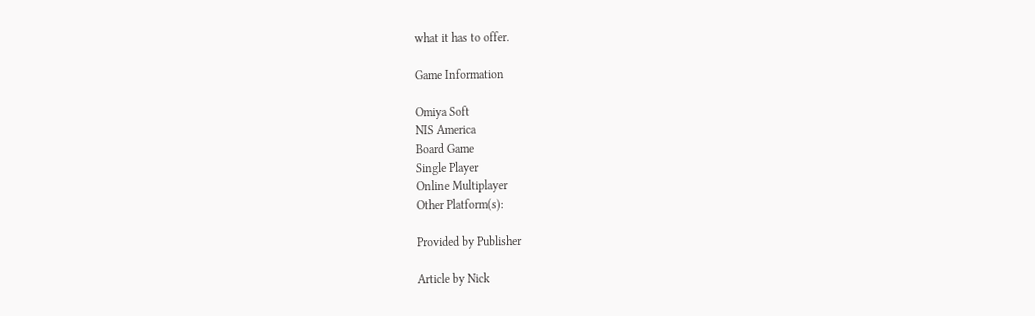what it has to offer.

Game Information

Omiya Soft
NIS America
Board Game
Single Player
Online Multiplayer
Other Platform(s):

Provided by Publisher

Article by Nick